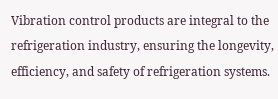Vibration control products are integral to the refrigeration industry, ensuring the longevity, efficiency, and safety of refrigeration systems.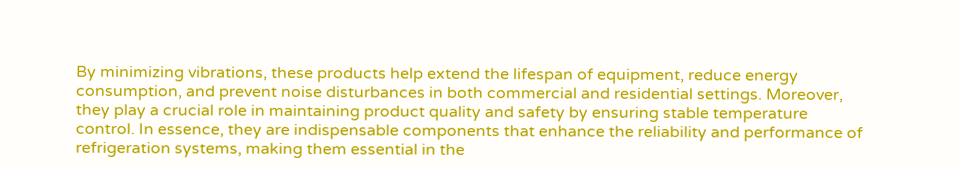By minimizing vibrations, these products help extend the lifespan of equipment, reduce energy consumption, and prevent noise disturbances in both commercial and residential settings. Moreover, they play a crucial role in maintaining product quality and safety by ensuring stable temperature control. In essence, they are indispensable components that enhance the reliability and performance of refrigeration systems, making them essential in the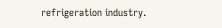refrigeration industry.